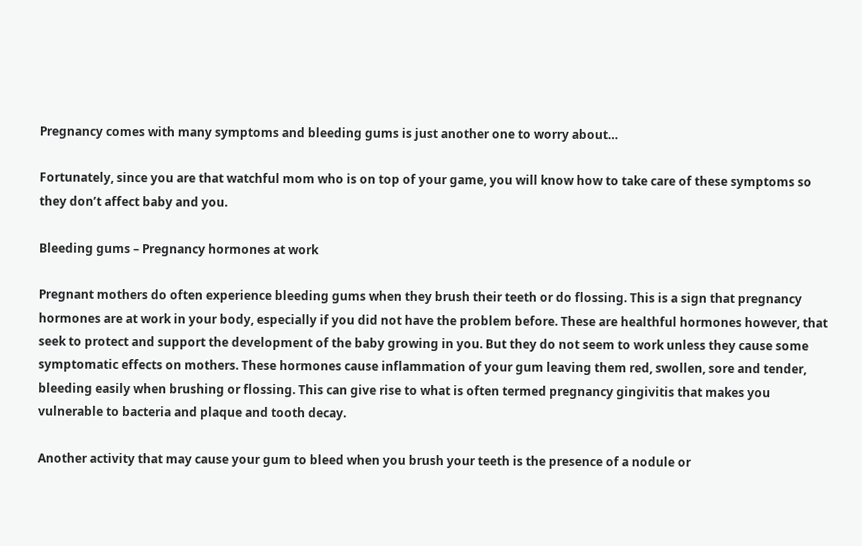Pregnancy comes with many symptoms and bleeding gums is just another one to worry about…

Fortunately, since you are that watchful mom who is on top of your game, you will know how to take care of these symptoms so they don’t affect baby and you.

Bleeding gums – Pregnancy hormones at work

Pregnant mothers do often experience bleeding gums when they brush their teeth or do flossing. This is a sign that pregnancy hormones are at work in your body, especially if you did not have the problem before. These are healthful hormones however, that seek to protect and support the development of the baby growing in you. But they do not seem to work unless they cause some symptomatic effects on mothers. These hormones cause inflammation of your gum leaving them red, swollen, sore and tender, bleeding easily when brushing or flossing. This can give rise to what is often termed pregnancy gingivitis that makes you vulnerable to bacteria and plaque and tooth decay.

Another activity that may cause your gum to bleed when you brush your teeth is the presence of a nodule or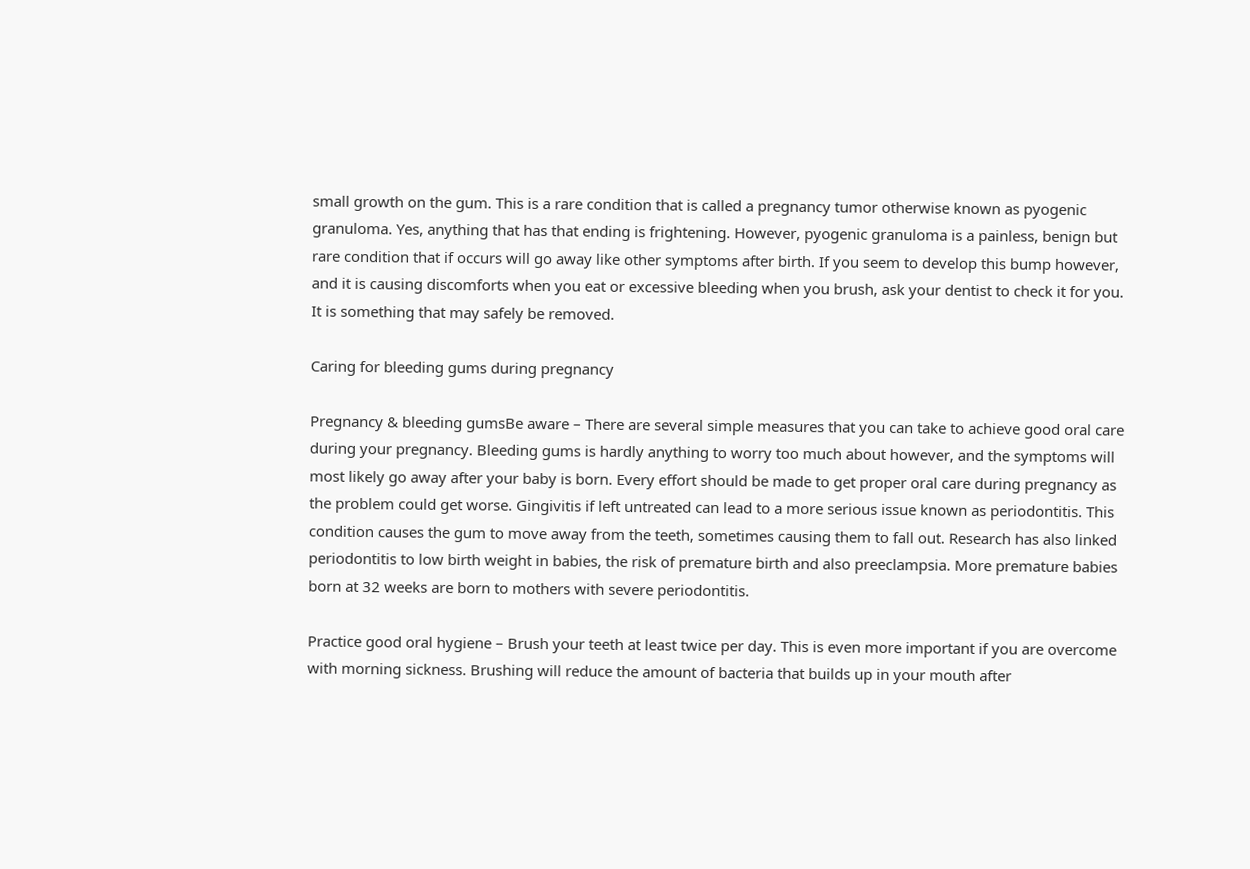small growth on the gum. This is a rare condition that is called a pregnancy tumor otherwise known as pyogenic granuloma. Yes, anything that has that ending is frightening. However, pyogenic granuloma is a painless, benign but rare condition that if occurs will go away like other symptoms after birth. If you seem to develop this bump however, and it is causing discomforts when you eat or excessive bleeding when you brush, ask your dentist to check it for you. It is something that may safely be removed.

Caring for bleeding gums during pregnancy

Pregnancy & bleeding gumsBe aware – There are several simple measures that you can take to achieve good oral care during your pregnancy. Bleeding gums is hardly anything to worry too much about however, and the symptoms will most likely go away after your baby is born. Every effort should be made to get proper oral care during pregnancy as the problem could get worse. Gingivitis if left untreated can lead to a more serious issue known as periodontitis. This condition causes the gum to move away from the teeth, sometimes causing them to fall out. Research has also linked periodontitis to low birth weight in babies, the risk of premature birth and also preeclampsia. More premature babies born at 32 weeks are born to mothers with severe periodontitis.

Practice good oral hygiene – Brush your teeth at least twice per day. This is even more important if you are overcome with morning sickness. Brushing will reduce the amount of bacteria that builds up in your mouth after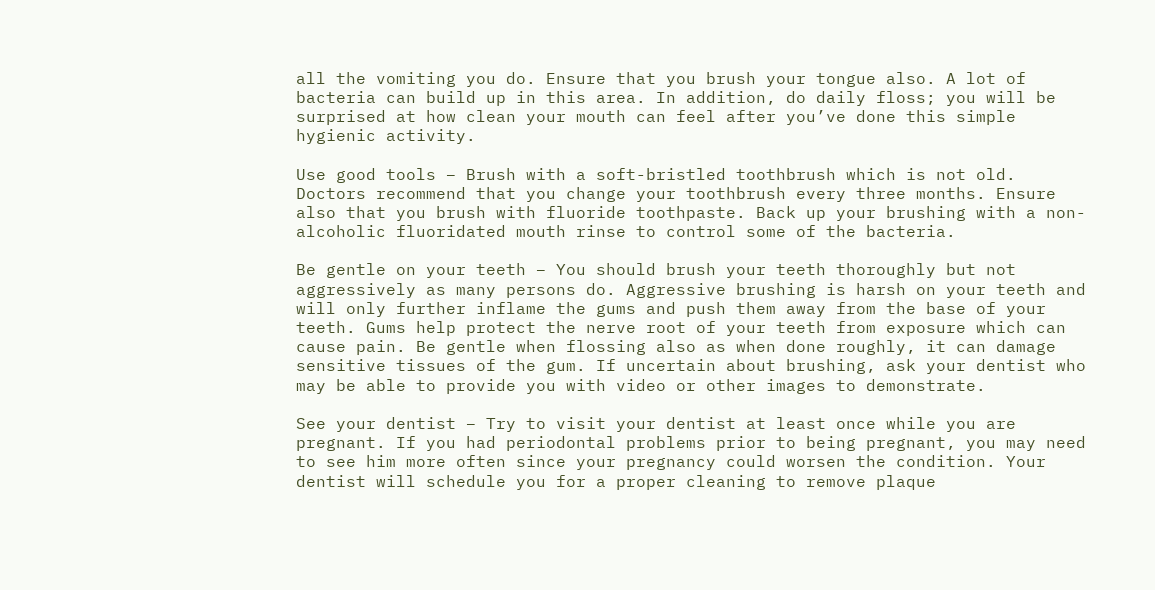all the vomiting you do. Ensure that you brush your tongue also. A lot of bacteria can build up in this area. In addition, do daily floss; you will be surprised at how clean your mouth can feel after you’ve done this simple hygienic activity.

Use good tools – Brush with a soft-bristled toothbrush which is not old. Doctors recommend that you change your toothbrush every three months. Ensure also that you brush with fluoride toothpaste. Back up your brushing with a non-alcoholic fluoridated mouth rinse to control some of the bacteria.

Be gentle on your teeth – You should brush your teeth thoroughly but not aggressively as many persons do. Aggressive brushing is harsh on your teeth and will only further inflame the gums and push them away from the base of your teeth. Gums help protect the nerve root of your teeth from exposure which can cause pain. Be gentle when flossing also as when done roughly, it can damage sensitive tissues of the gum. If uncertain about brushing, ask your dentist who may be able to provide you with video or other images to demonstrate.

See your dentist – Try to visit your dentist at least once while you are pregnant. If you had periodontal problems prior to being pregnant, you may need to see him more often since your pregnancy could worsen the condition. Your dentist will schedule you for a proper cleaning to remove plaque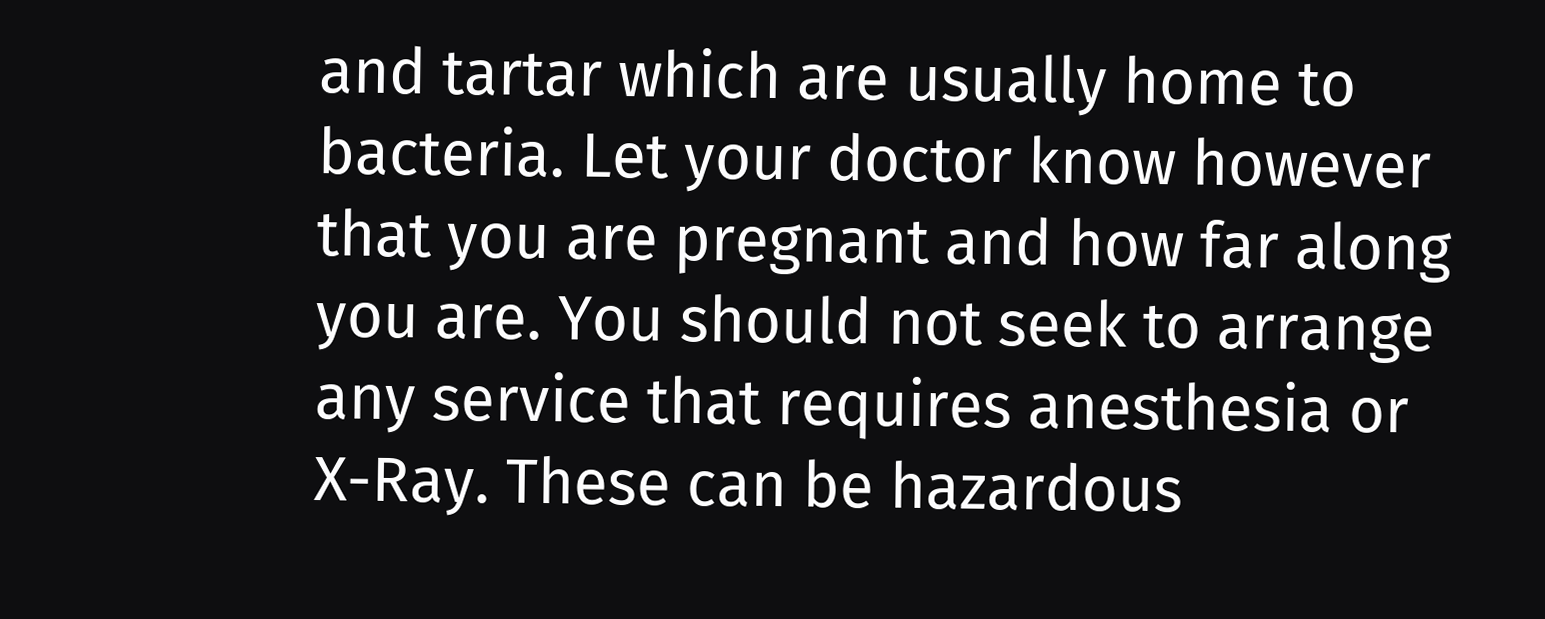and tartar which are usually home to bacteria. Let your doctor know however that you are pregnant and how far along you are. You should not seek to arrange any service that requires anesthesia or X-Ray. These can be hazardous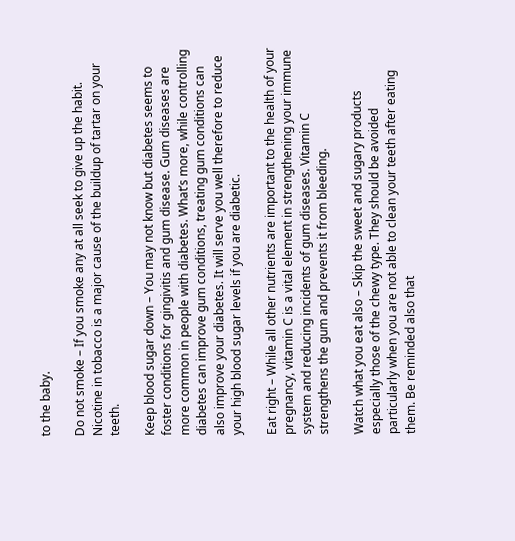to the baby.

Do not smoke – If you smoke any at all seek to give up the habit. Nicotine in tobacco is a major cause of the buildup of tartar on your teeth.

Keep blood sugar down – You may not know but diabetes seems to foster conditions for gingivitis and gum disease. Gum diseases are more common in people with diabetes. What’s more, while controlling diabetes can improve gum conditions, treating gum conditions can also improve your diabetes. It will serve you well therefore to reduce your high blood sugar levels if you are diabetic.

Eat right – While all other nutrients are important to the health of your pregnancy, vitamin C is a vital element in strengthening your immune system and reducing incidents of gum diseases. Vitamin C strengthens the gum and prevents it from bleeding.

Watch what you eat also – Skip the sweet and sugary products especially those of the chewy type. They should be avoided particularly when you are not able to clean your teeth after eating them. Be reminded also that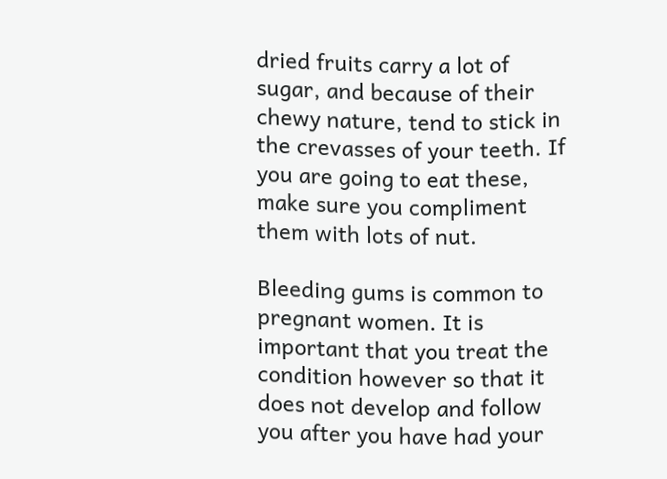dried fruits carry a lot of sugar, and because of their chewy nature, tend to stick in the crevasses of your teeth. If you are going to eat these, make sure you compliment them with lots of nut.

Bleeding gums is common to pregnant women. It is important that you treat the condition however so that it does not develop and follow you after you have had your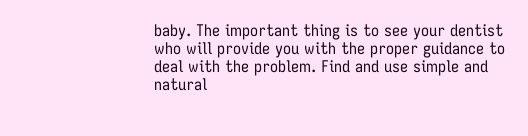baby. The important thing is to see your dentist who will provide you with the proper guidance to deal with the problem. Find and use simple and natural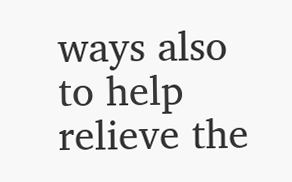ways also to help relieve the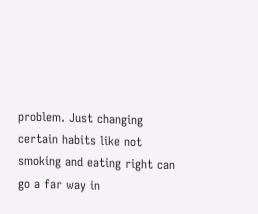problem. Just changing certain habits like not smoking and eating right can go a far way in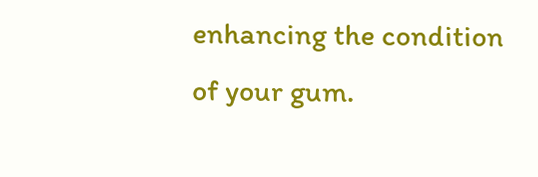enhancing the condition of your gum.